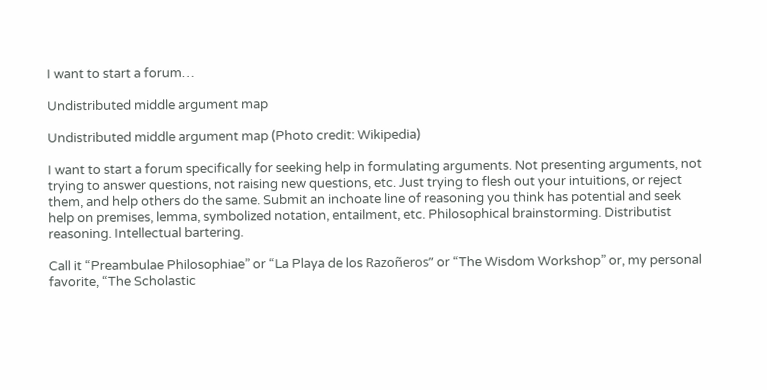I want to start a forum…

Undistributed middle argument map

Undistributed middle argument map (Photo credit: Wikipedia)

I want to start a forum specifically for seeking help in formulating arguments. Not presenting arguments, not trying to answer questions, not raising new questions, etc. Just trying to flesh out your intuitions, or reject them, and help others do the same. Submit an inchoate line of reasoning you think has potential and seek help on premises, lemma, symbolized notation, entailment, etc. Philosophical brainstorming. Distributist reasoning. Intellectual bartering.

Call it “Preambulae Philosophiae” or “La Playa de los Razoñeros” or “The Wisdom Workshop” or, my personal favorite, “The Scholastic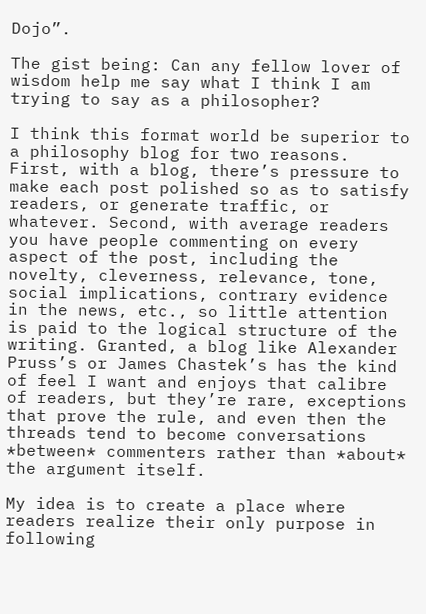Dojo”.

The gist being: Can any fellow lover of wisdom help me say what I think I am trying to say as a philosopher?

I think this format world be superior to a philosophy blog for two reasons. First, with a blog, there’s pressure to make each post polished so as to satisfy readers, or generate traffic, or whatever. Second, with average readers you have people commenting on every aspect of the post, including the novelty, cleverness, relevance, tone, social implications, contrary evidence in the news, etc., so little attention is paid to the logical structure of the writing. Granted, a blog like Alexander Pruss’s or James Chastek’s has the kind of feel I want and enjoys that calibre of readers, but they’re rare, exceptions that prove the rule, and even then the threads tend to become conversations *between* commenters rather than *about* the argument itself.

My idea is to create a place where readers realize their only purpose in following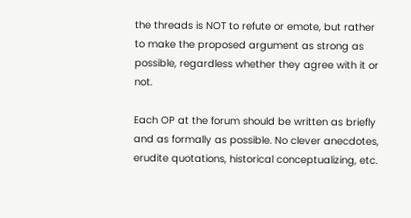the threads is NOT to refute or emote, but rather to make the proposed argument as strong as possible, regardless whether they agree with it or not.

Each OP at the forum should be written as briefly and as formally as possible. No clever anecdotes, erudite quotations, historical conceptualizing, etc.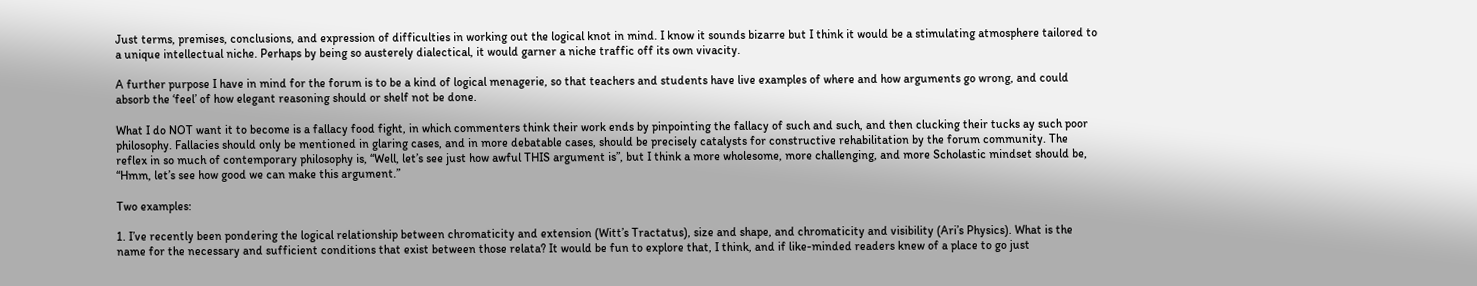Just terms, premises, conclusions, and expression of difficulties in working out the logical knot in mind. I know it sounds bizarre but I think it would be a stimulating atmosphere tailored to a unique intellectual niche. Perhaps by being so austerely dialectical, it would garner a niche traffic off its own vivacity.

A further purpose I have in mind for the forum is to be a kind of logical menagerie, so that teachers and students have live examples of where and how arguments go wrong, and could absorb the ‘feel’ of how elegant reasoning should or shelf not be done.

What I do NOT want it to become is a fallacy food fight, in which commenters think their work ends by pinpointing the fallacy of such and such, and then clucking their tucks ay such poor philosophy. Fallacies should only be mentioned in glaring cases, and in more debatable cases, should be precisely catalysts for constructive rehabilitation by the forum community. The reflex in so much of contemporary philosophy is, “Well, let’s see just how awful THIS argument is”, but I think a more wholesome, more challenging, and more Scholastic mindset should be, “Hmm, let’s see how good we can make this argument.”

Two examples:

1. I’ve recently been pondering the logical relationship between chromaticity and extension (Witt’s Tractatus), size and shape, and chromaticity and visibility (Ari’s Physics). What is the name for the necessary and sufficient conditions that exist between those relata? It would be fun to explore that, I think, and if like-minded readers knew of a place to go just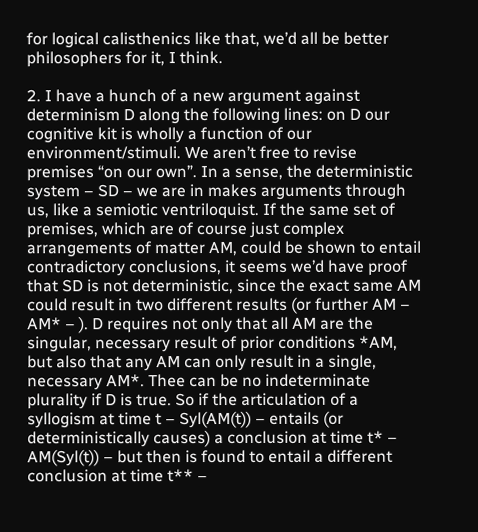for logical calisthenics like that, we’d all be better philosophers for it, I think.

2. I have a hunch of a new argument against determinism D along the following lines: on D our cognitive kit is wholly a function of our environment/stimuli. We aren’t free to revise premises “on our own”. In a sense, the deterministic system – SD – we are in makes arguments through us, like a semiotic ventriloquist. If the same set of premises, which are of course just complex arrangements of matter AM, could be shown to entail contradictory conclusions, it seems we’d have proof that SD is not deterministic, since the exact same AM could result in two different results (or further AM – AM* – ). D requires not only that all AM are the singular, necessary result of prior conditions *AM, but also that any AM can only result in a single, necessary AM*. Thee can be no indeterminate plurality if D is true. So if the articulation of a syllogism at time t – Syl(AM(t)) – entails (or deterministically causes) a conclusion at time t* – AM(Syl(t)) – but then is found to entail a different conclusion at time t** –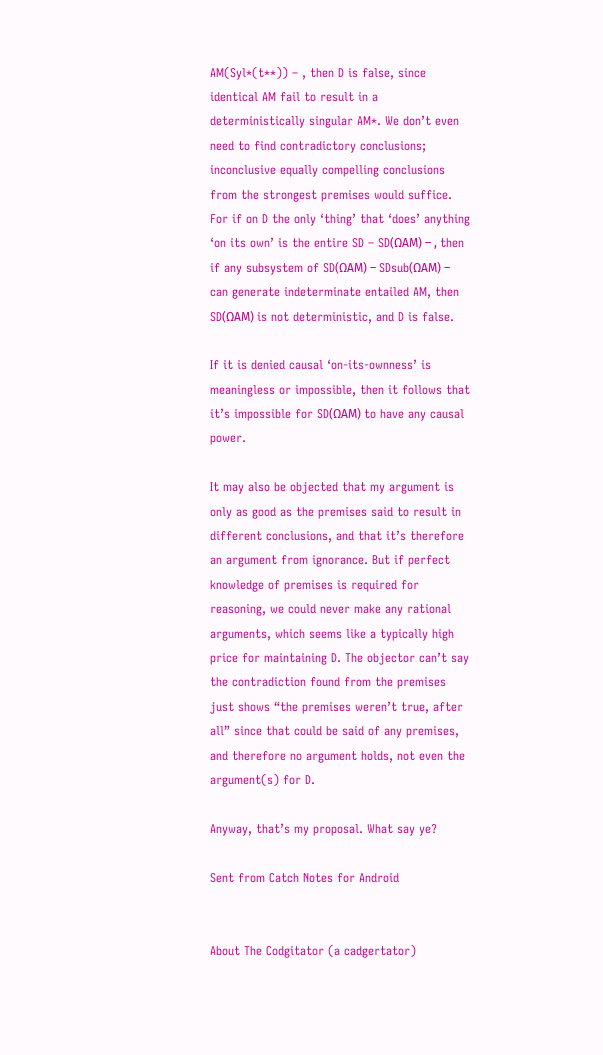AM(Syl*(t**)) – , then D is false, since identical AM fail to result in a deterministically singular AM*. We don’t even need to find contradictory conclusions; inconclusive equally compelling conclusions from the strongest premises would suffice. For if on D the only ‘thing’ that ‘does’ anything ‘on its own’ is the entire SD – SD(ΩAM) – , then if any subsystem of SD(ΩAM) – SDsub(ΩAM) – can generate indeterminate entailed AM, then SD(ΩAM) is not deterministic, and D is false.

If it is denied causal ‘on-its-ownness’ is meaningless or impossible, then it follows that it’s impossible for SD(ΩAM) to have any causal power.

It may also be objected that my argument is only as good as the premises said to result in different conclusions, and that it’s therefore an argument from ignorance. But if perfect knowledge of premises is required for reasoning, we could never make any rational arguments, which seems like a typically high price for maintaining D. The objector can’t say the contradiction found from the premises just shows “the premises weren’t true, after all” since that could be said of any premises, and therefore no argument holds, not even the argument(s) for D.

Anyway, that’s my proposal. What say ye?

Sent from Catch Notes for Android


About The Codgitator (a cadgertator)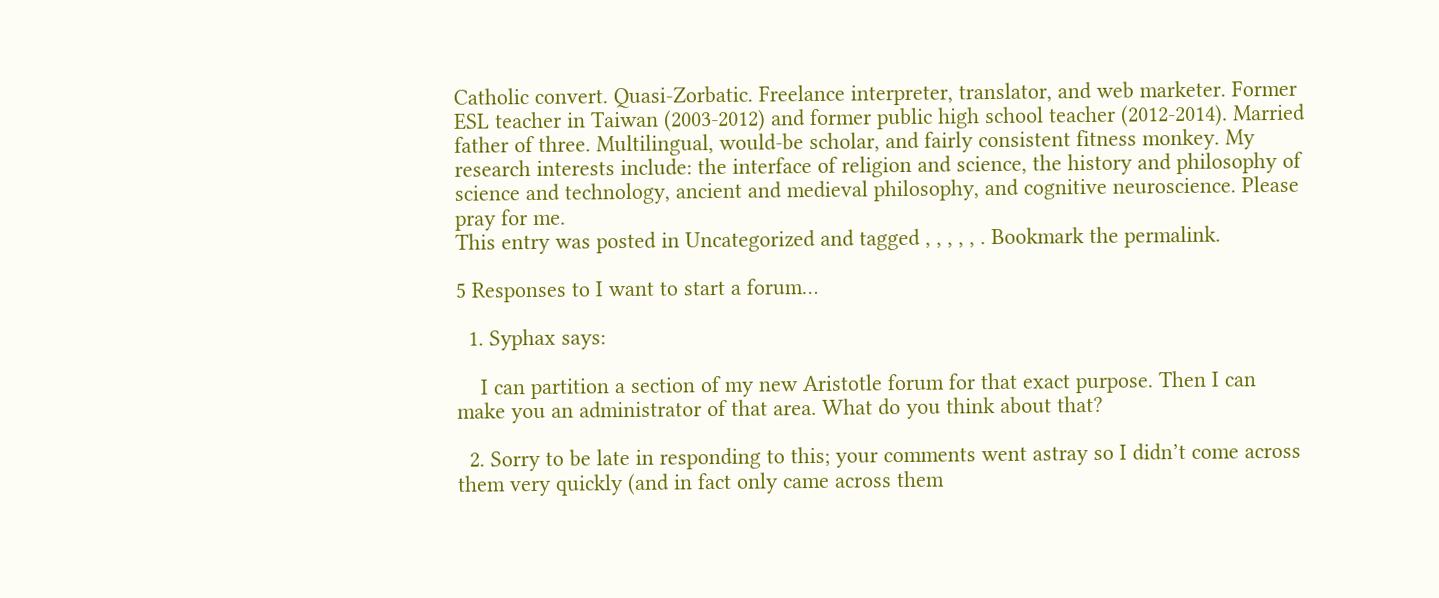Catholic convert. Quasi-Zorbatic. Freelance interpreter, translator, and web marketer. Former ESL teacher in Taiwan (2003-2012) and former public high school teacher (2012-2014). Married father of three. Multilingual, would-be scholar, and fairly consistent fitness monkey. My research interests include: the interface of religion and science, the history and philosophy of science and technology, ancient and medieval philosophy, and cognitive neuroscience. Please pray for me.
This entry was posted in Uncategorized and tagged , , , , , . Bookmark the permalink.

5 Responses to I want to start a forum…

  1. Syphax says:

    I can partition a section of my new Aristotle forum for that exact purpose. Then I can make you an administrator of that area. What do you think about that?

  2. Sorry to be late in responding to this; your comments went astray so I didn’t come across them very quickly (and in fact only came across them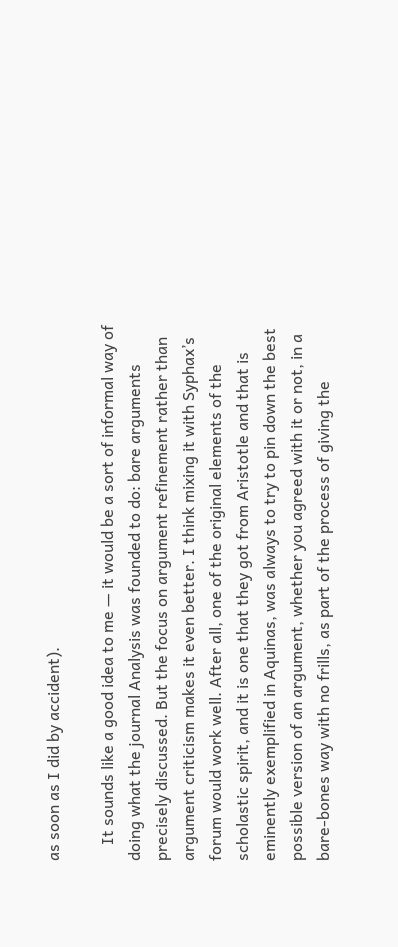as soon as I did by accident).

    It sounds like a good idea to me — it would be a sort of informal way of doing what the journal Analysis was founded to do: bare arguments precisely discussed. But the focus on argument refinement rather than argument criticism makes it even better. I think mixing it with Syphax’s forum would work well. After all, one of the original elements of the scholastic spirit, and it is one that they got from Aristotle and that is eminently exemplified in Aquinas, was always to try to pin down the best possible version of an argument, whether you agreed with it or not, in a bare-bones way with no frills, as part of the process of giving the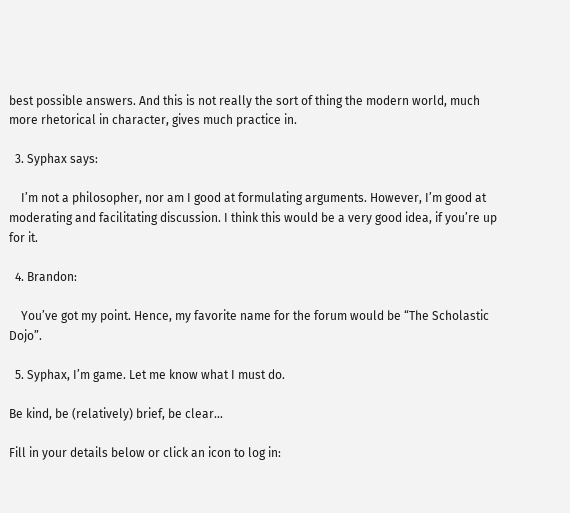best possible answers. And this is not really the sort of thing the modern world, much more rhetorical in character, gives much practice in.

  3. Syphax says:

    I’m not a philosopher, nor am I good at formulating arguments. However, I’m good at moderating and facilitating discussion. I think this would be a very good idea, if you’re up for it.

  4. Brandon:

    You’ve got my point. Hence, my favorite name for the forum would be “The Scholastic Dojo”.

  5. Syphax, I’m game. Let me know what I must do.

Be kind, be (relatively) brief, be clear...

Fill in your details below or click an icon to log in: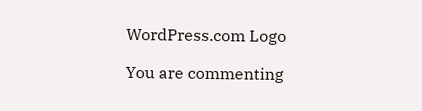WordPress.com Logo

You are commenting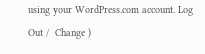using your WordPress.com account. Log Out /  Change )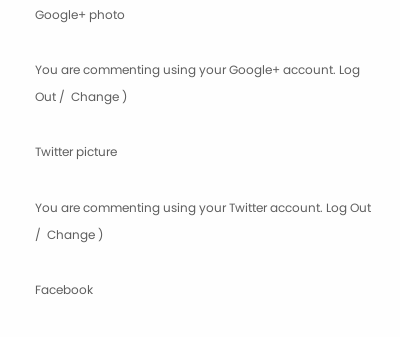Google+ photo

You are commenting using your Google+ account. Log Out /  Change )

Twitter picture

You are commenting using your Twitter account. Log Out /  Change )

Facebook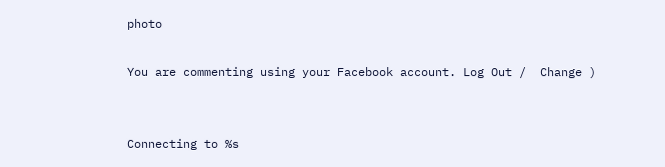photo

You are commenting using your Facebook account. Log Out /  Change )


Connecting to %s